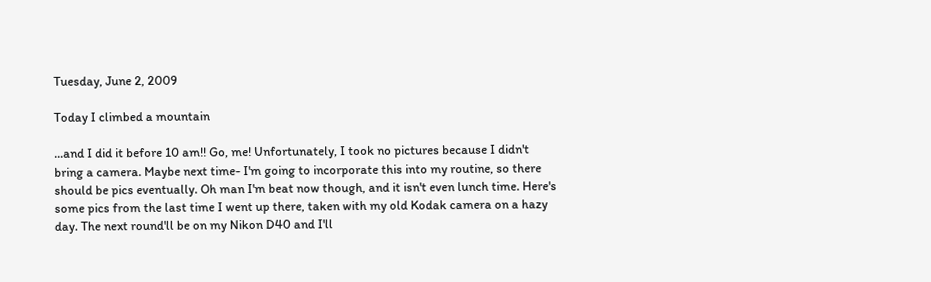Tuesday, June 2, 2009

Today I climbed a mountain

...and I did it before 10 am!! Go, me! Unfortunately, I took no pictures because I didn't bring a camera. Maybe next time- I'm going to incorporate this into my routine, so there should be pics eventually. Oh man I'm beat now though, and it isn't even lunch time. Here's some pics from the last time I went up there, taken with my old Kodak camera on a hazy day. The next round'll be on my Nikon D40 and I'll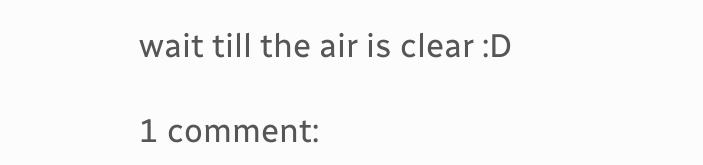wait till the air is clear :D

1 comment: